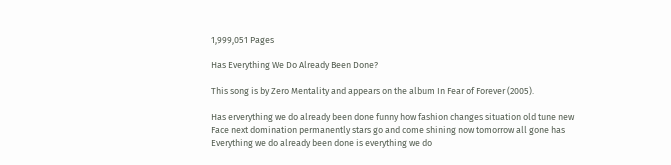1,999,051 Pages

Has Everything We Do Already Been Done?

This song is by Zero Mentality and appears on the album In Fear of Forever (2005).

Has erverything we do already been done funny how fashion changes situation old tune new
Face next domination permanently stars go and come shining now tomorrow all gone has
Everything we do already been done is everything we do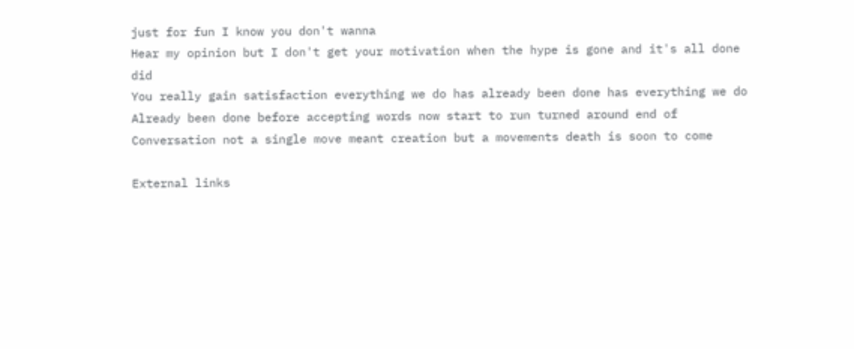just for fun I know you don't wanna
Hear my opinion but I don't get your motivation when the hype is gone and it's all done did
You really gain satisfaction everything we do has already been done has everything we do
Already been done before accepting words now start to run turned around end of
Conversation not a single move meant creation but a movements death is soon to come

External links